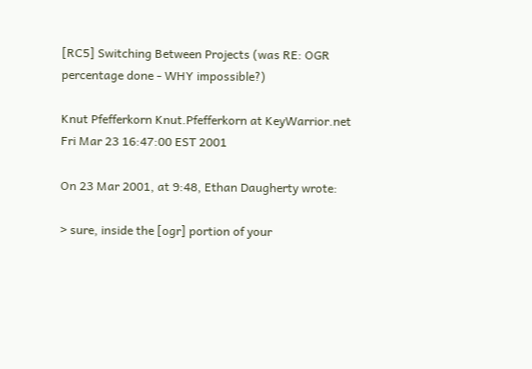[RC5] Switching Between Projects (was RE: OGR percentage done - WHY impossible?)

Knut Pfefferkorn Knut.Pfefferkorn at KeyWarrior.net
Fri Mar 23 16:47:00 EST 2001

On 23 Mar 2001, at 9:48, Ethan Daugherty wrote:

> sure, inside the [ogr] portion of your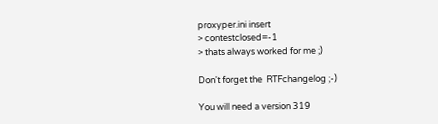proxyper.ini insert
> contestclosed=-1
> thats always worked for me ;)

Don't forget the  RTFchangelog ;-)

You will need a version 319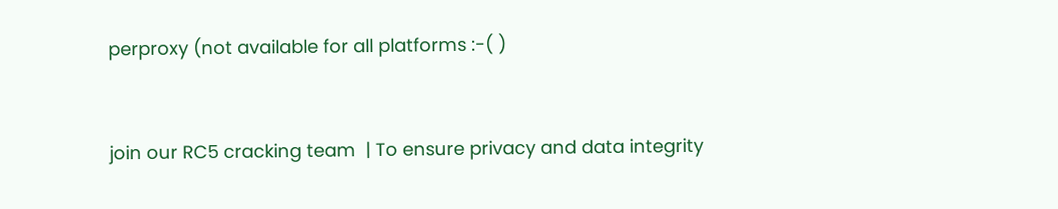perproxy (not available for all platforms :-( )


join our RC5 cracking team  | To ensure privacy and data integrity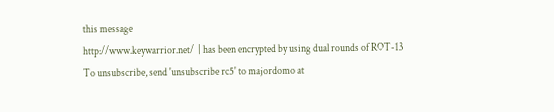this message
http://www.keywarrior.net/  | has been encrypted by using dual rounds of ROT-13
To unsubscribe, send 'unsubscribe rc5' to majordomo at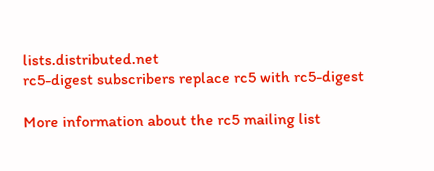lists.distributed.net
rc5-digest subscribers replace rc5 with rc5-digest

More information about the rc5 mailing list